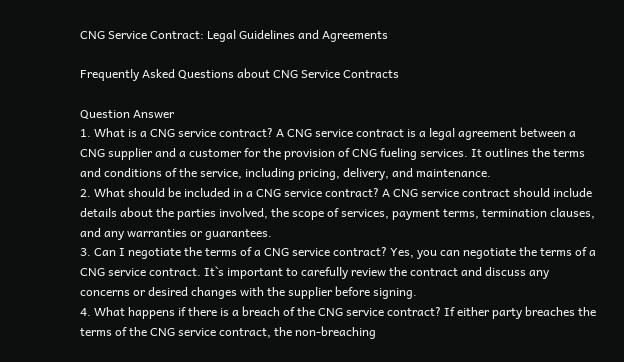CNG Service Contract: Legal Guidelines and Agreements

Frequently Asked Questions about CNG Service Contracts

Question Answer
1. What is a CNG service contract? A CNG service contract is a legal agreement between a CNG supplier and a customer for the provision of CNG fueling services. It outlines the terms and conditions of the service, including pricing, delivery, and maintenance.
2. What should be included in a CNG service contract? A CNG service contract should include details about the parties involved, the scope of services, payment terms, termination clauses, and any warranties or guarantees.
3. Can I negotiate the terms of a CNG service contract? Yes, you can negotiate the terms of a CNG service contract. It`s important to carefully review the contract and discuss any concerns or desired changes with the supplier before signing.
4. What happens if there is a breach of the CNG service contract? If either party breaches the terms of the CNG service contract, the non-breaching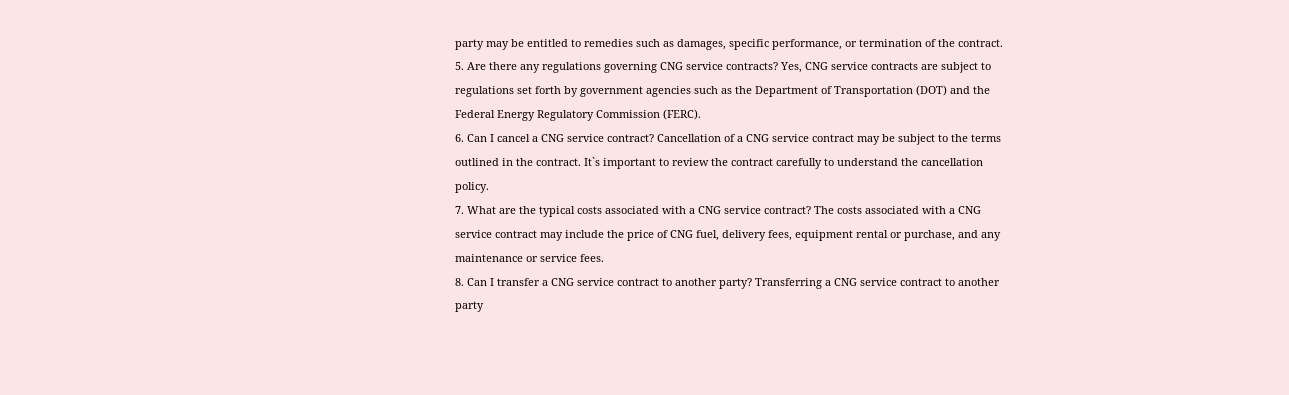party may be entitled to remedies such as damages, specific performance, or termination of the contract.
5. Are there any regulations governing CNG service contracts? Yes, CNG service contracts are subject to regulations set forth by government agencies such as the Department of Transportation (DOT) and the Federal Energy Regulatory Commission (FERC).
6. Can I cancel a CNG service contract? Cancellation of a CNG service contract may be subject to the terms outlined in the contract. It`s important to review the contract carefully to understand the cancellation policy.
7. What are the typical costs associated with a CNG service contract? The costs associated with a CNG service contract may include the price of CNG fuel, delivery fees, equipment rental or purchase, and any maintenance or service fees.
8. Can I transfer a CNG service contract to another party? Transferring a CNG service contract to another party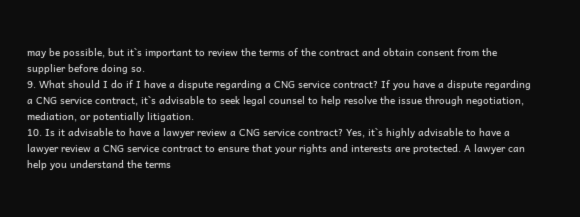may be possible, but it`s important to review the terms of the contract and obtain consent from the supplier before doing so.
9. What should I do if I have a dispute regarding a CNG service contract? If you have a dispute regarding a CNG service contract, it`s advisable to seek legal counsel to help resolve the issue through negotiation, mediation, or potentially litigation.
10. Is it advisable to have a lawyer review a CNG service contract? Yes, it`s highly advisable to have a lawyer review a CNG service contract to ensure that your rights and interests are protected. A lawyer can help you understand the terms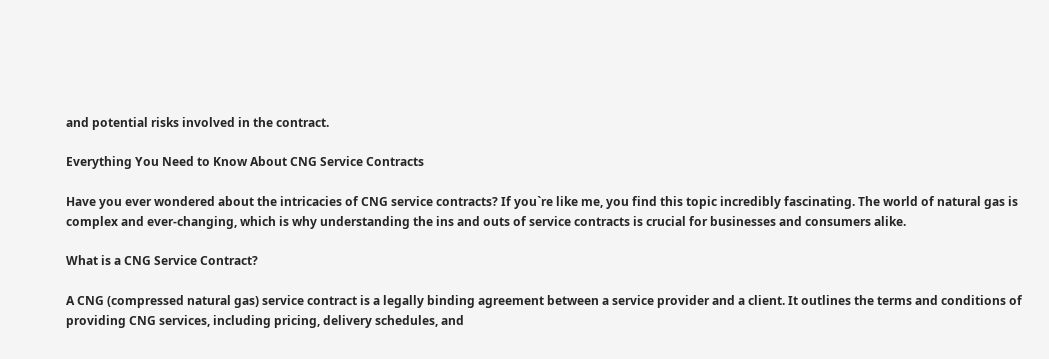and potential risks involved in the contract.

Everything You Need to Know About CNG Service Contracts

Have you ever wondered about the intricacies of CNG service contracts? If you`re like me, you find this topic incredibly fascinating. The world of natural gas is complex and ever-changing, which is why understanding the ins and outs of service contracts is crucial for businesses and consumers alike.

What is a CNG Service Contract?

A CNG (compressed natural gas) service contract is a legally binding agreement between a service provider and a client. It outlines the terms and conditions of providing CNG services, including pricing, delivery schedules, and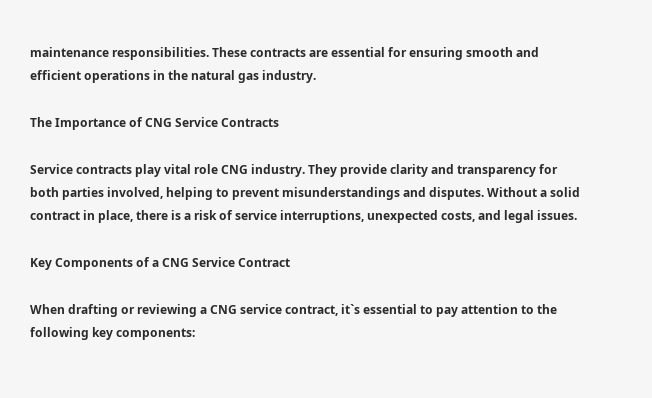maintenance responsibilities. These contracts are essential for ensuring smooth and efficient operations in the natural gas industry.

The Importance of CNG Service Contracts

Service contracts play vital role CNG industry. They provide clarity and transparency for both parties involved, helping to prevent misunderstandings and disputes. Without a solid contract in place, there is a risk of service interruptions, unexpected costs, and legal issues.

Key Components of a CNG Service Contract

When drafting or reviewing a CNG service contract, it`s essential to pay attention to the following key components: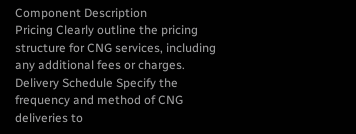Component Description
Pricing Clearly outline the pricing structure for CNG services, including any additional fees or charges.
Delivery Schedule Specify the frequency and method of CNG deliveries to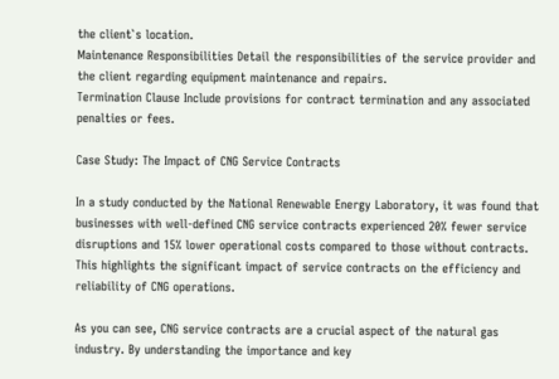the client`s location.
Maintenance Responsibilities Detail the responsibilities of the service provider and the client regarding equipment maintenance and repairs.
Termination Clause Include provisions for contract termination and any associated penalties or fees.

Case Study: The Impact of CNG Service Contracts

In a study conducted by the National Renewable Energy Laboratory, it was found that businesses with well-defined CNG service contracts experienced 20% fewer service disruptions and 15% lower operational costs compared to those without contracts. This highlights the significant impact of service contracts on the efficiency and reliability of CNG operations.

As you can see, CNG service contracts are a crucial aspect of the natural gas industry. By understanding the importance and key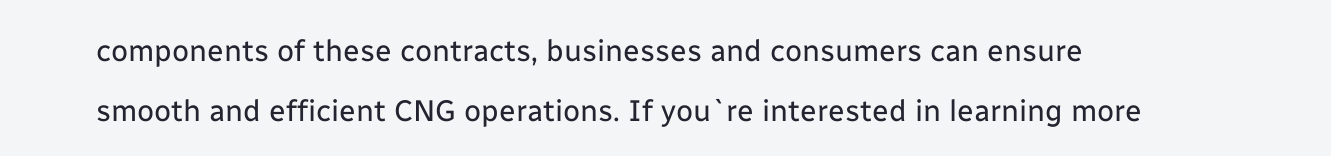components of these contracts, businesses and consumers can ensure smooth and efficient CNG operations. If you`re interested in learning more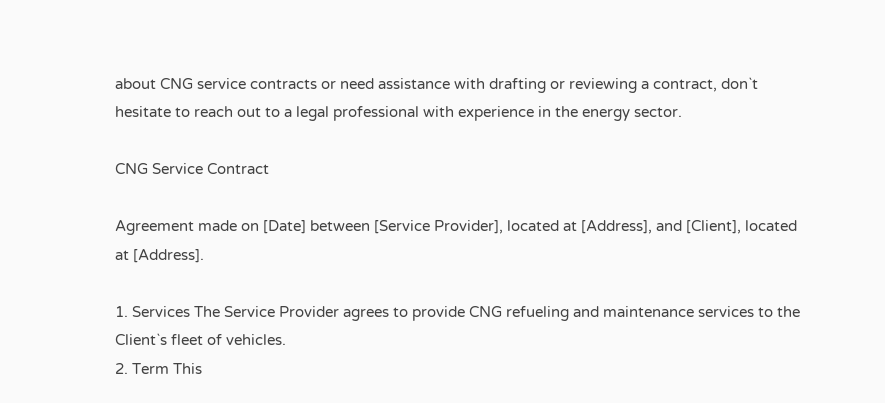about CNG service contracts or need assistance with drafting or reviewing a contract, don`t hesitate to reach out to a legal professional with experience in the energy sector.

CNG Service Contract

Agreement made on [Date] between [Service Provider], located at [Address], and [Client], located at [Address].

1. Services The Service Provider agrees to provide CNG refueling and maintenance services to the Client`s fleet of vehicles.
2. Term This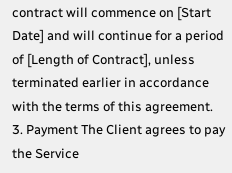contract will commence on [Start Date] and will continue for a period of [Length of Contract], unless terminated earlier in accordance with the terms of this agreement.
3. Payment The Client agrees to pay the Service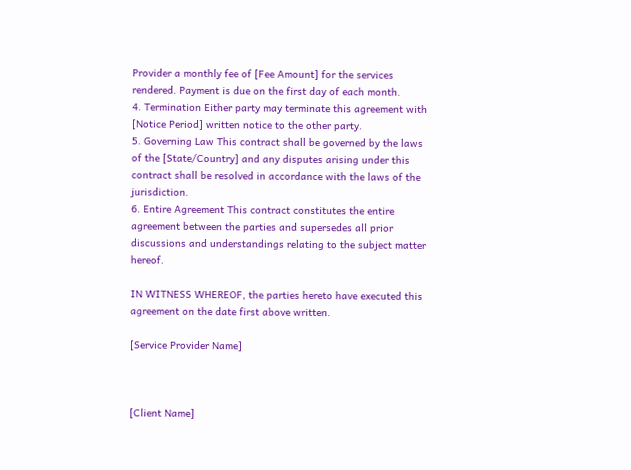Provider a monthly fee of [Fee Amount] for the services rendered. Payment is due on the first day of each month.
4. Termination Either party may terminate this agreement with [Notice Period] written notice to the other party.
5. Governing Law This contract shall be governed by the laws of the [State/Country] and any disputes arising under this contract shall be resolved in accordance with the laws of the jurisdiction.
6. Entire Agreement This contract constitutes the entire agreement between the parties and supersedes all prior discussions and understandings relating to the subject matter hereof.

IN WITNESS WHEREOF, the parties hereto have executed this agreement on the date first above written.

[Service Provider Name]



[Client Name]